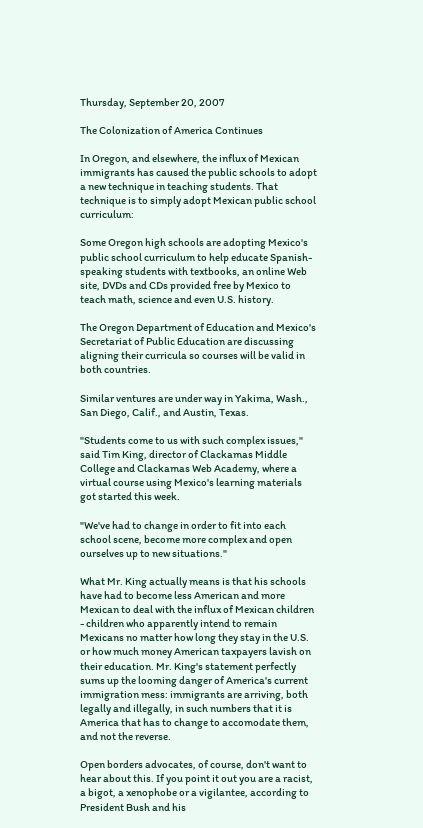Thursday, September 20, 2007

The Colonization of America Continues

In Oregon, and elsewhere, the influx of Mexican immigrants has caused the public schools to adopt a new technique in teaching students. That technique is to simply adopt Mexican public school curriculum:

Some Oregon high schools are adopting Mexico's public school curriculum to help educate Spanish-speaking students with textbooks, an online Web site, DVDs and CDs provided free by Mexico to teach math, science and even U.S. history.

The Oregon Department of Education and Mexico's Secretariat of Public Education are discussing aligning their curricula so courses will be valid in both countries.

Similar ventures are under way in Yakima, Wash., San Diego, Calif., and Austin, Texas.

"Students come to us with such complex issues," said Tim King, director of Clackamas Middle College and Clackamas Web Academy, where a virtual course using Mexico's learning materials got started this week.

"We've had to change in order to fit into each school scene, become more complex and open ourselves up to new situations."

What Mr. King actually means is that his schools have had to become less American and more Mexican to deal with the influx of Mexican children - children who apparently intend to remain Mexicans no matter how long they stay in the U.S. or how much money American taxpayers lavish on their education. Mr. King's statement perfectly sums up the looming danger of America's current immigration mess: immigrants are arriving, both legally and illegally, in such numbers that it is America that has to change to accomodate them, and not the reverse.

Open borders advocates, of course, don't want to hear about this. If you point it out you are a racist, a bigot, a xenophobe or a vigilantee, according to President Bush and his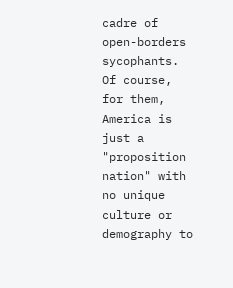cadre of open-borders sycophants. Of course, for them, America is just a "proposition nation" with no unique culture or demography to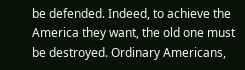be defended. Indeed, to achieve the America they want, the old one must be destroyed. Ordinary Americans,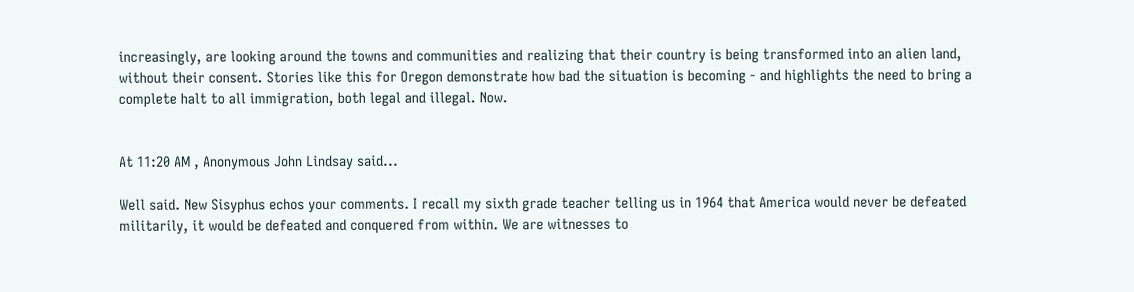increasingly, are looking around the towns and communities and realizing that their country is being transformed into an alien land, without their consent. Stories like this for Oregon demonstrate how bad the situation is becoming - and highlights the need to bring a complete halt to all immigration, both legal and illegal. Now.


At 11:20 AM , Anonymous John Lindsay said...

Well said. New Sisyphus echos your comments. I recall my sixth grade teacher telling us in 1964 that America would never be defeated militarily, it would be defeated and conquered from within. We are witnesses to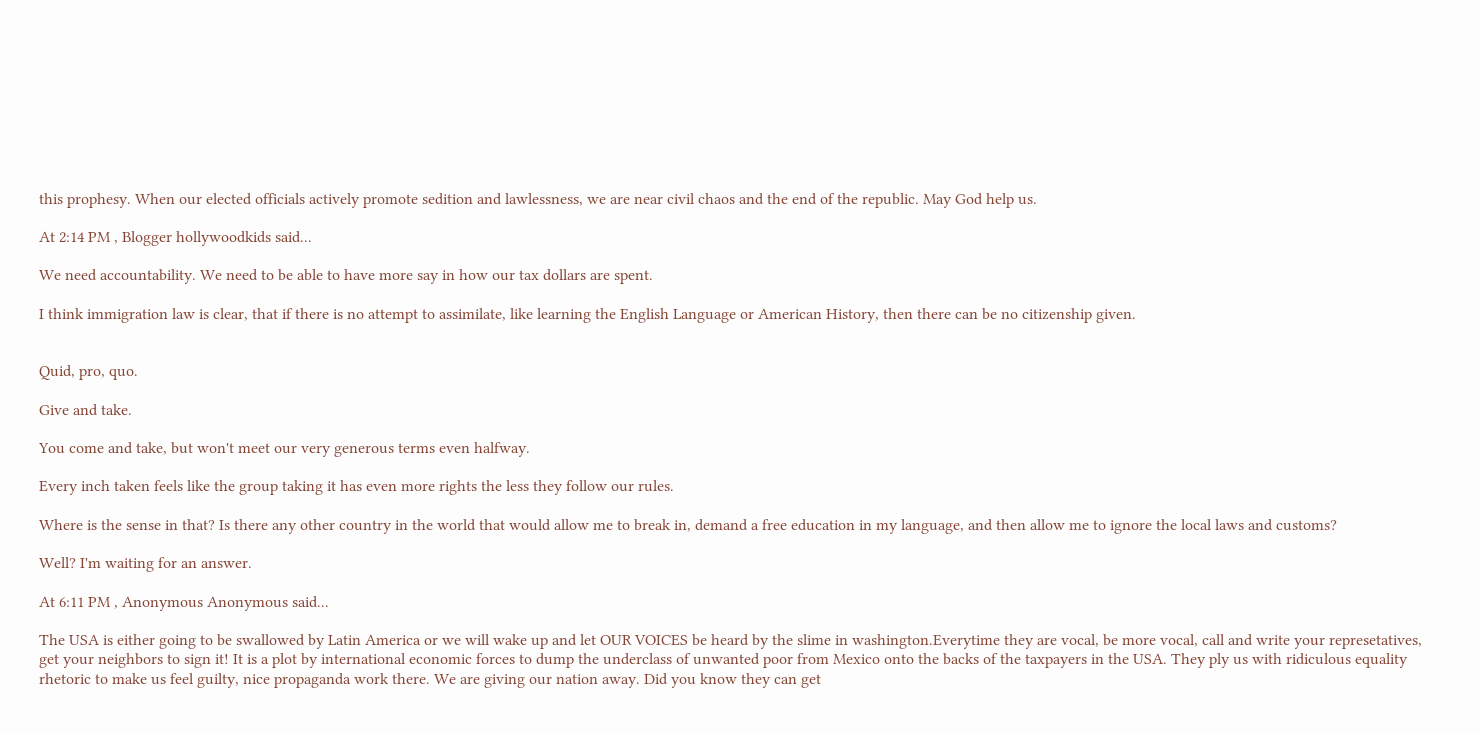this prophesy. When our elected officials actively promote sedition and lawlessness, we are near civil chaos and the end of the republic. May God help us.

At 2:14 PM , Blogger hollywoodkids said...

We need accountability. We need to be able to have more say in how our tax dollars are spent.

I think immigration law is clear, that if there is no attempt to assimilate, like learning the English Language or American History, then there can be no citizenship given.


Quid, pro, quo.

Give and take.

You come and take, but won't meet our very generous terms even halfway.

Every inch taken feels like the group taking it has even more rights the less they follow our rules.

Where is the sense in that? Is there any other country in the world that would allow me to break in, demand a free education in my language, and then allow me to ignore the local laws and customs?

Well? I'm waiting for an answer.

At 6:11 PM , Anonymous Anonymous said...

The USA is either going to be swallowed by Latin America or we will wake up and let OUR VOICES be heard by the slime in washington.Everytime they are vocal, be more vocal, call and write your represetatives, get your neighbors to sign it! It is a plot by international economic forces to dump the underclass of unwanted poor from Mexico onto the backs of the taxpayers in the USA. They ply us with ridiculous equality rhetoric to make us feel guilty, nice propaganda work there. We are giving our nation away. Did you know they can get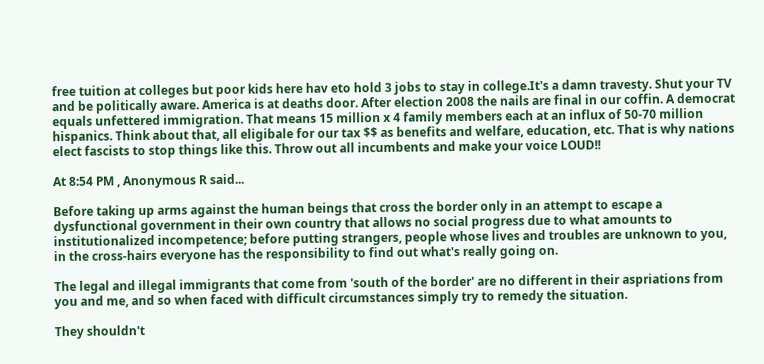free tuition at colleges but poor kids here hav eto hold 3 jobs to stay in college.It's a damn travesty. Shut your TV and be politically aware. America is at deaths door. After election 2008 the nails are final in our coffin. A democrat equals unfettered immigration. That means 15 million x 4 family members each at an influx of 50-70 million hispanics. Think about that, all eligibale for our tax $$ as benefits and welfare, education, etc. That is why nations elect fascists to stop things like this. Throw out all incumbents and make your voice LOUD!!

At 8:54 PM , Anonymous R said...

Before taking up arms against the human beings that cross the border only in an attempt to escape a dysfunctional government in their own country that allows no social progress due to what amounts to institutionalized incompetence; before putting strangers, people whose lives and troubles are unknown to you, in the cross-hairs everyone has the responsibility to find out what's really going on.

The legal and illegal immigrants that come from 'south of the border' are no different in their aspriations from you and me, and so when faced with difficult circumstances simply try to remedy the situation.

They shouldn't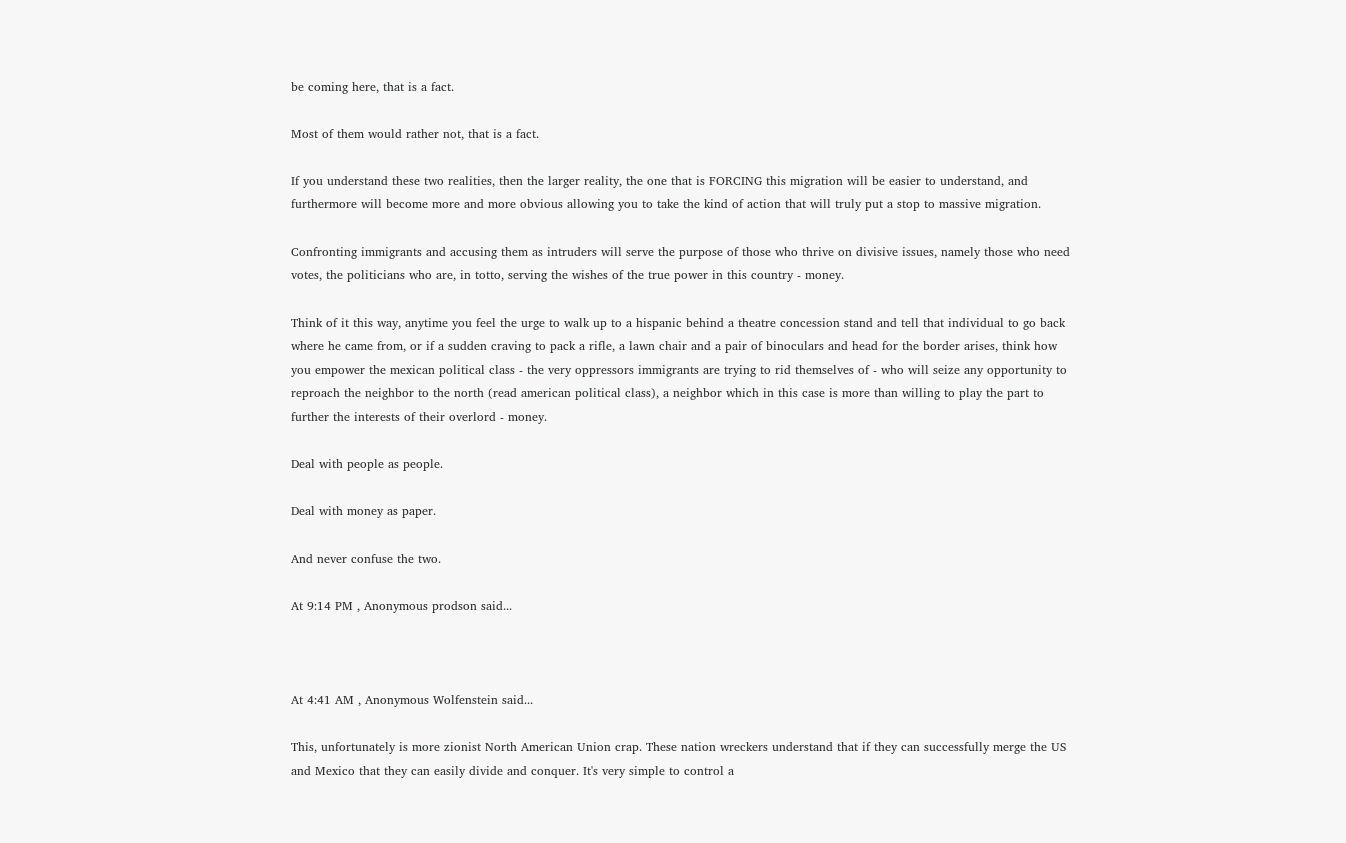be coming here, that is a fact.

Most of them would rather not, that is a fact.

If you understand these two realities, then the larger reality, the one that is FORCING this migration will be easier to understand, and furthermore will become more and more obvious allowing you to take the kind of action that will truly put a stop to massive migration.

Confronting immigrants and accusing them as intruders will serve the purpose of those who thrive on divisive issues, namely those who need votes, the politicians who are, in totto, serving the wishes of the true power in this country - money.

Think of it this way, anytime you feel the urge to walk up to a hispanic behind a theatre concession stand and tell that individual to go back where he came from, or if a sudden craving to pack a rifle, a lawn chair and a pair of binoculars and head for the border arises, think how you empower the mexican political class - the very oppressors immigrants are trying to rid themselves of - who will seize any opportunity to reproach the neighbor to the north (read american political class), a neighbor which in this case is more than willing to play the part to further the interests of their overlord - money.

Deal with people as people.

Deal with money as paper.

And never confuse the two.

At 9:14 PM , Anonymous prodson said...



At 4:41 AM , Anonymous Wolfenstein said...

This, unfortunately is more zionist North American Union crap. These nation wreckers understand that if they can successfully merge the US and Mexico that they can easily divide and conquer. It's very simple to control a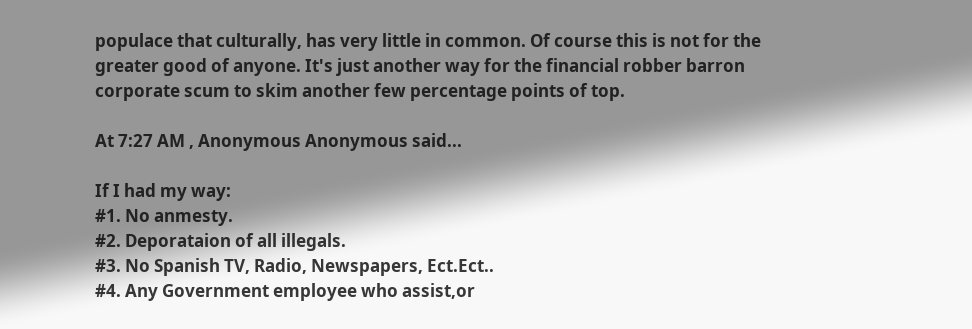populace that culturally, has very little in common. Of course this is not for the greater good of anyone. It's just another way for the financial robber barron corporate scum to skim another few percentage points of top.

At 7:27 AM , Anonymous Anonymous said...

If I had my way:
#1. No anmesty.
#2. Deporataion of all illegals.
#3. No Spanish TV, Radio, Newspapers, Ect.Ect..
#4. Any Government employee who assist,or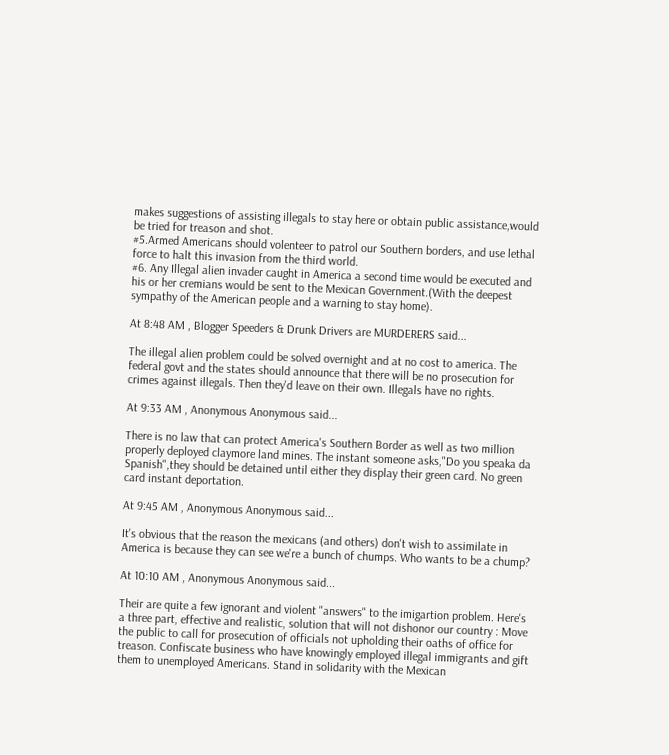makes suggestions of assisting illegals to stay here or obtain public assistance,would be tried for treason and shot.
#5.Armed Americans should volenteer to patrol our Southern borders, and use lethal force to halt this invasion from the third world.
#6. Any Illegal alien invader caught in America a second time would be executed and his or her cremians would be sent to the Mexican Government.(With the deepest sympathy of the American people and a warning to stay home).

At 8:48 AM , Blogger Speeders & Drunk Drivers are MURDERERS said...

The illegal alien problem could be solved overnight and at no cost to america. The federal govt and the states should announce that there will be no prosecution for crimes against illegals. Then they'd leave on their own. Illegals have no rights.

At 9:33 AM , Anonymous Anonymous said...

There is no law that can protect America's Southern Border as well as two million properly deployed claymore land mines. The instant someone asks,"Do you speaka da Spanish",they should be detained until either they display their green card. No green card instant deportation.

At 9:45 AM , Anonymous Anonymous said...

It's obvious that the reason the mexicans (and others) don't wish to assimilate in America is because they can see we're a bunch of chumps. Who wants to be a chump?

At 10:10 AM , Anonymous Anonymous said...

Their are quite a few ignorant and violent "answers" to the imigartion problem. Here's a three part, effective and realistic, solution that will not dishonor our country : Move the public to call for prosecution of officials not upholding their oaths of office for treason. Confiscate business who have knowingly employed illegal immigrants and gift them to unemployed Americans. Stand in solidarity with the Mexican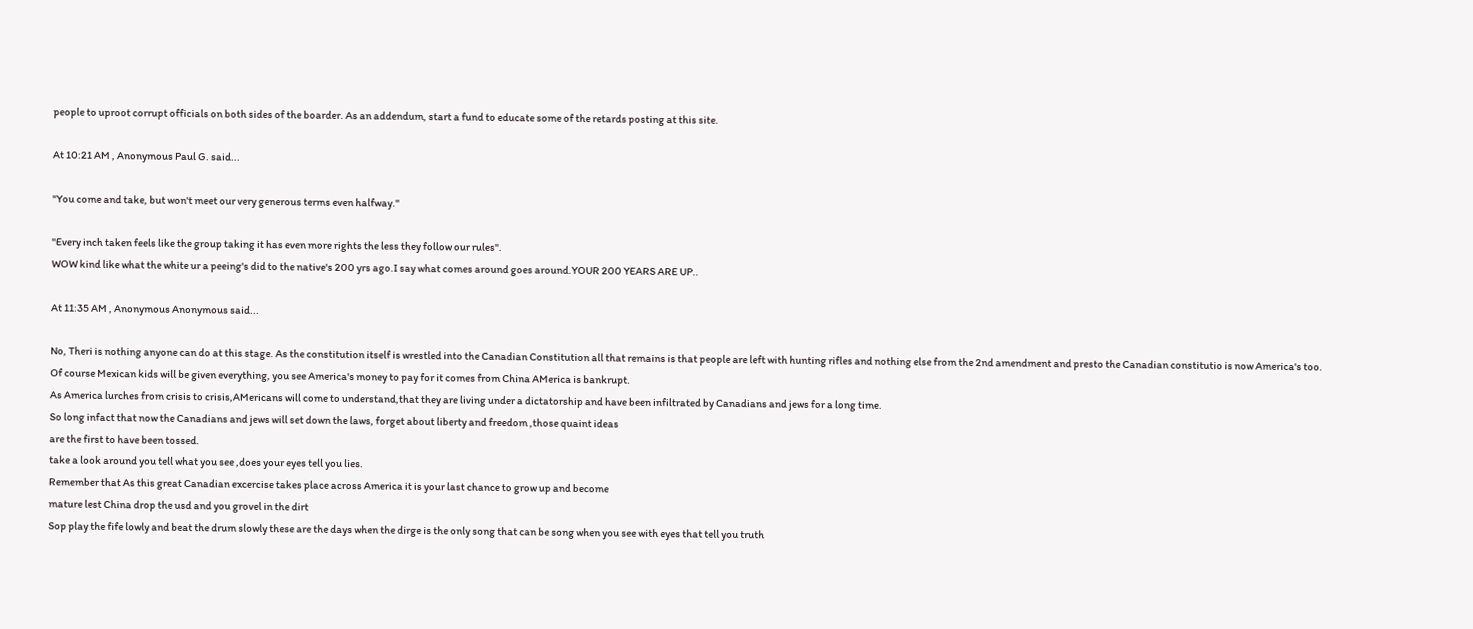people to uproot corrupt officials on both sides of the boarder. As an addendum, start a fund to educate some of the retards posting at this site.

At 10:21 AM , Anonymous Paul G. said...

"You come and take, but won't meet our very generous terms even halfway."

"Every inch taken feels like the group taking it has even more rights the less they follow our rules".
WOW kind like what the white ur a peeing's did to the native's 200 yrs ago.I say what comes around goes around.YOUR 200 YEARS ARE UP..

At 11:35 AM , Anonymous Anonymous said...

No, Theri is nothing anyone can do at this stage. As the constitution itself is wrestled into the Canadian Constitution all that remains is that people are left with hunting rifles and nothing else from the 2nd amendment and presto the Canadian constitutio is now America's too.
Of course Mexican kids will be given everything, you see America's money to pay for it comes from China AMerica is bankrupt.
As America lurches from crisis to crisis,AMericans will come to understand,that they are living under a dictatorship and have been infiltrated by Canadians and jews for a long time.
So long infact that now the Canadians and jews will set down the laws, forget about liberty and freedom ,those quaint ideas
are the first to have been tossed.
take a look around you tell what you see ,does your eyes tell you lies.
Remember that As this great Canadian excercise takes place across America it is your last chance to grow up and become
mature lest China drop the usd and you grovel in the dirt
Sop play the fife lowly and beat the drum slowly these are the days when the dirge is the only song that can be song when you see with eyes that tell you truth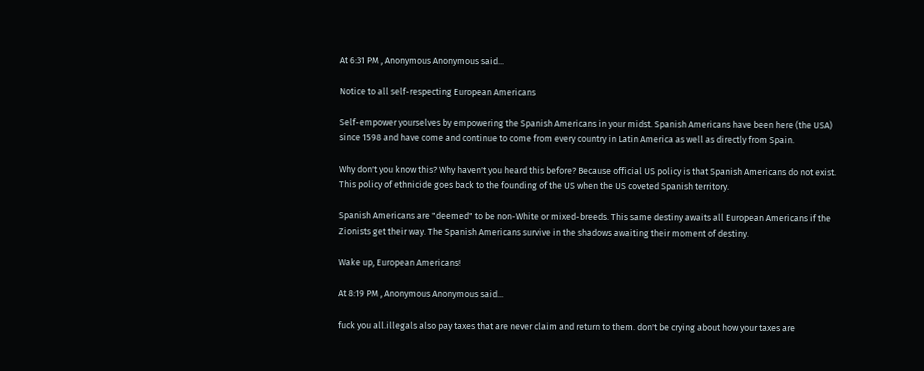At 6:31 PM , Anonymous Anonymous said...

Notice to all self-respecting European Americans

Self-empower yourselves by empowering the Spanish Americans in your midst. Spanish Americans have been here (the USA) since 1598 and have come and continue to come from every country in Latin America as well as directly from Spain.

Why don't you know this? Why haven't you heard this before? Because official US policy is that Spanish Americans do not exist. This policy of ethnicide goes back to the founding of the US when the US coveted Spanish territory.

Spanish Americans are "deemed" to be non-White or mixed-breeds. This same destiny awaits all European Americans if the Zionists get their way. The Spanish Americans survive in the shadows awaiting their moment of destiny.

Wake up, European Americans!

At 8:19 PM , Anonymous Anonymous said...

fuck you all.illegals also pay taxes that are never claim and return to them. don't be crying about how your taxes are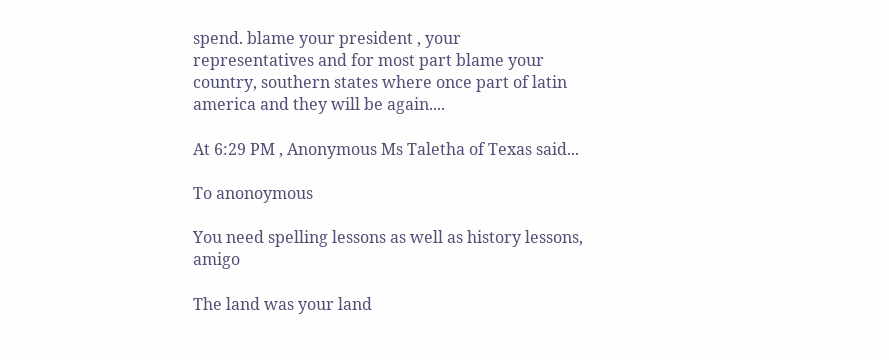spend. blame your president , your representatives and for most part blame your country, southern states where once part of latin america and they will be again....

At 6:29 PM , Anonymous Ms Taletha of Texas said...

To anonoymous

You need spelling lessons as well as history lessons, amigo

The land was your land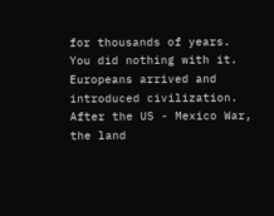for thousands of years. You did nothing with it. Europeans arrived and introduced civilization. After the US - Mexico War, the land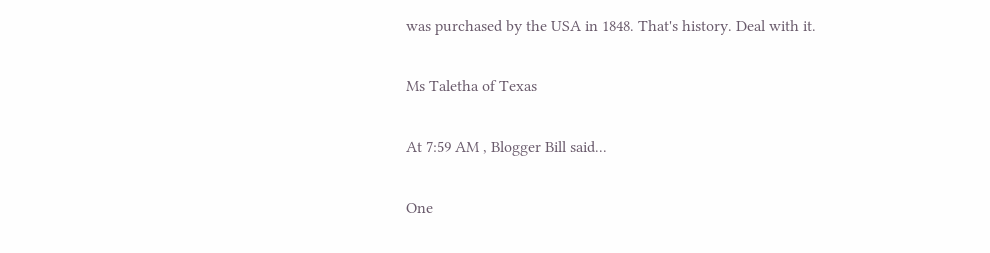was purchased by the USA in 1848. That's history. Deal with it.

Ms Taletha of Texas

At 7:59 AM , Blogger Bill said...

One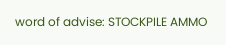word of advise: STOCKPILE AMMO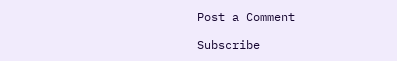Post a Comment

Subscribe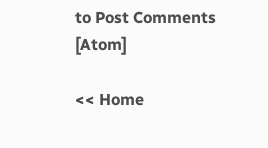to Post Comments [Atom]

<< Home